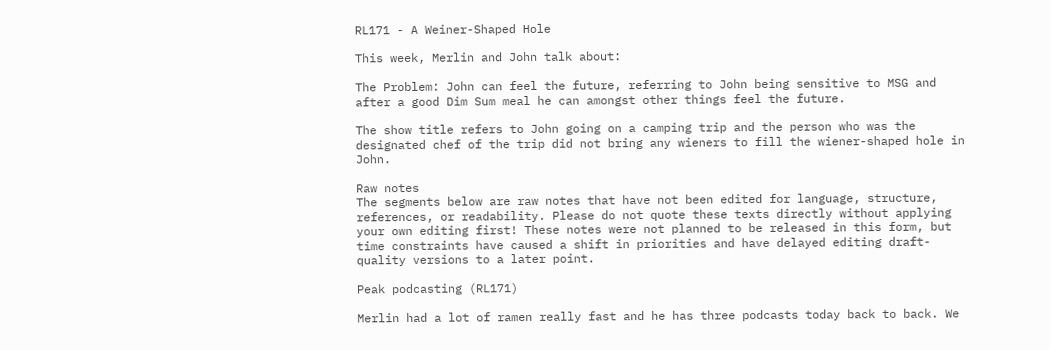RL171 - A Weiner-Shaped Hole

This week, Merlin and John talk about:

The Problem: John can feel the future, referring to John being sensitive to MSG and after a good Dim Sum meal he can amongst other things feel the future.

The show title refers to John going on a camping trip and the person who was the designated chef of the trip did not bring any wieners to fill the wiener-shaped hole in John.

Raw notes
The segments below are raw notes that have not been edited for language, structure, references, or readability. Please do not quote these texts directly without applying your own editing first! These notes were not planned to be released in this form, but time constraints have caused a shift in priorities and have delayed editing draft-quality versions to a later point.

Peak podcasting (RL171)

Merlin had a lot of ramen really fast and he has three podcasts today back to back. We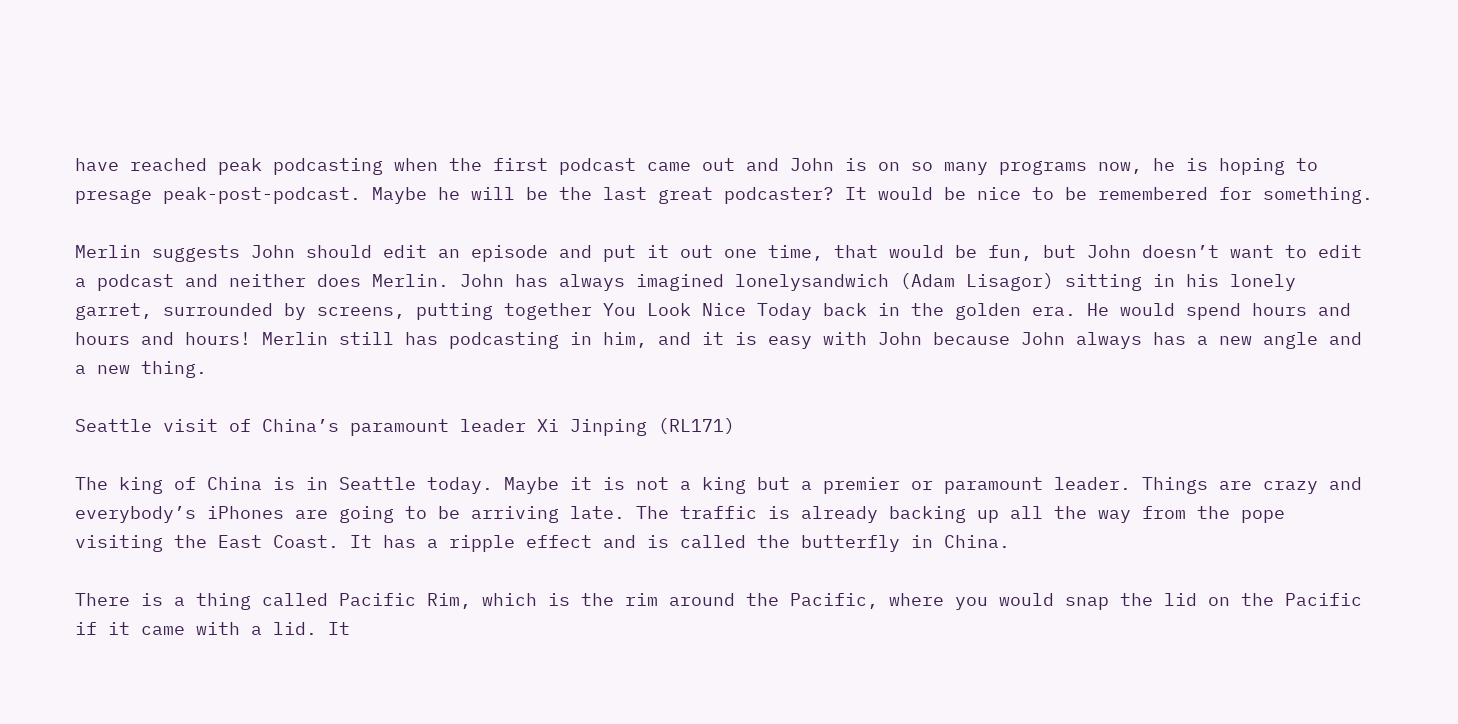have reached peak podcasting when the first podcast came out and John is on so many programs now, he is hoping to presage peak-post-podcast. Maybe he will be the last great podcaster? It would be nice to be remembered for something.

Merlin suggests John should edit an episode and put it out one time, that would be fun, but John doesn’t want to edit a podcast and neither does Merlin. John has always imagined lonelysandwich (Adam Lisagor) sitting in his lonely garret, surrounded by screens, putting together You Look Nice Today back in the golden era. He would spend hours and hours and hours! Merlin still has podcasting in him, and it is easy with John because John always has a new angle and a new thing.

Seattle visit of China’s paramount leader Xi Jinping (RL171)

The king of China is in Seattle today. Maybe it is not a king but a premier or paramount leader. Things are crazy and everybody’s iPhones are going to be arriving late. The traffic is already backing up all the way from the pope visiting the East Coast. It has a ripple effect and is called the butterfly in China.

There is a thing called Pacific Rim, which is the rim around the Pacific, where you would snap the lid on the Pacific if it came with a lid. It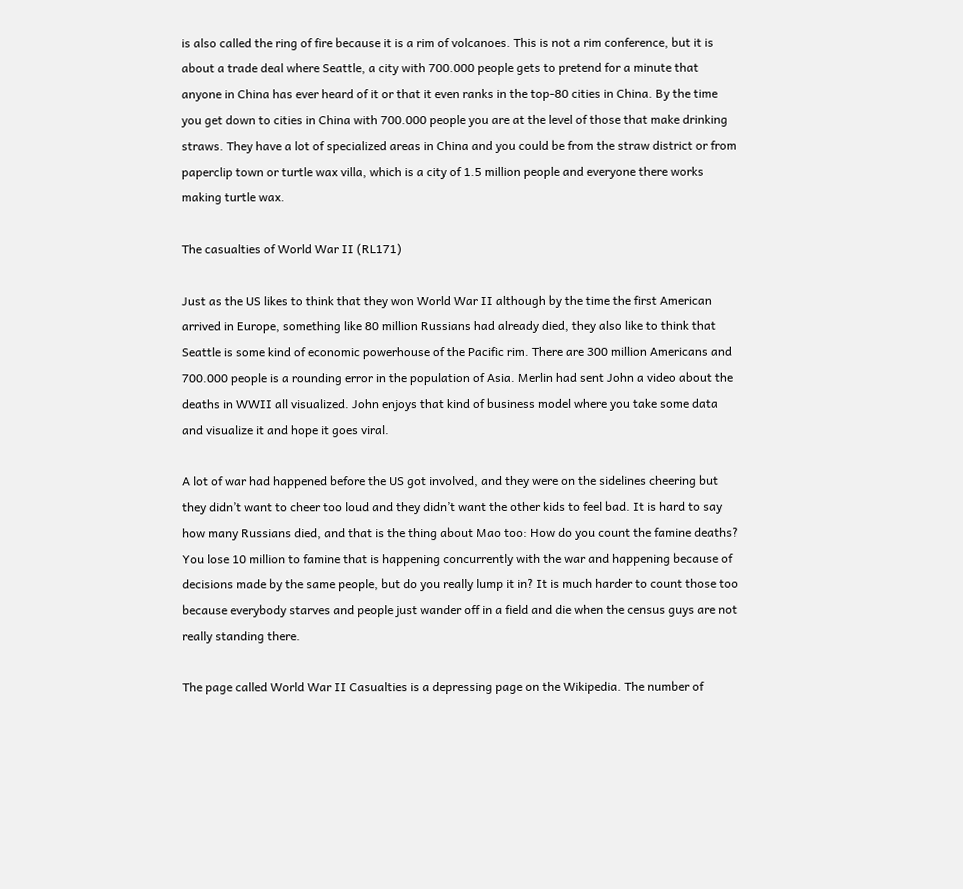is also called the ring of fire because it is a rim of volcanoes. This is not a rim conference, but it is about a trade deal where Seattle, a city with 700.000 people gets to pretend for a minute that anyone in China has ever heard of it or that it even ranks in the top-80 cities in China. By the time you get down to cities in China with 700.000 people you are at the level of those that make drinking straws. They have a lot of specialized areas in China and you could be from the straw district or from paperclip town or turtle wax villa, which is a city of 1.5 million people and everyone there works making turtle wax.

The casualties of World War II (RL171)

Just as the US likes to think that they won World War II although by the time the first American arrived in Europe, something like 80 million Russians had already died, they also like to think that Seattle is some kind of economic powerhouse of the Pacific rim. There are 300 million Americans and 700.000 people is a rounding error in the population of Asia. Merlin had sent John a video about the deaths in WWII all visualized. John enjoys that kind of business model where you take some data and visualize it and hope it goes viral.

A lot of war had happened before the US got involved, and they were on the sidelines cheering but they didn’t want to cheer too loud and they didn’t want the other kids to feel bad. It is hard to say how many Russians died, and that is the thing about Mao too: How do you count the famine deaths? You lose 10 million to famine that is happening concurrently with the war and happening because of decisions made by the same people, but do you really lump it in? It is much harder to count those too because everybody starves and people just wander off in a field and die when the census guys are not really standing there.

The page called World War II Casualties is a depressing page on the Wikipedia. The number of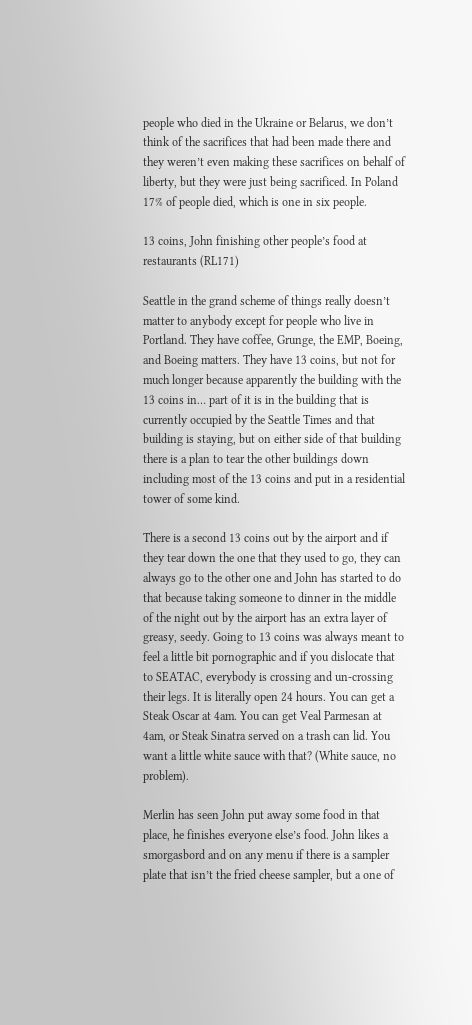people who died in the Ukraine or Belarus, we don’t think of the sacrifices that had been made there and they weren’t even making these sacrifices on behalf of liberty, but they were just being sacrificed. In Poland 17% of people died, which is one in six people.

13 coins, John finishing other people’s food at restaurants (RL171)

Seattle in the grand scheme of things really doesn’t matter to anybody except for people who live in Portland. They have coffee, Grunge, the EMP, Boeing, and Boeing matters. They have 13 coins, but not for much longer because apparently the building with the 13 coins in… part of it is in the building that is currently occupied by the Seattle Times and that building is staying, but on either side of that building there is a plan to tear the other buildings down including most of the 13 coins and put in a residential tower of some kind.

There is a second 13 coins out by the airport and if they tear down the one that they used to go, they can always go to the other one and John has started to do that because taking someone to dinner in the middle of the night out by the airport has an extra layer of greasy, seedy. Going to 13 coins was always meant to feel a little bit pornographic and if you dislocate that to SEATAC, everybody is crossing and un-crossing their legs. It is literally open 24 hours. You can get a Steak Oscar at 4am. You can get Veal Parmesan at 4am, or Steak Sinatra served on a trash can lid. You want a little white sauce with that? (White sauce, no problem).

Merlin has seen John put away some food in that place, he finishes everyone else’s food. John likes a smorgasbord and on any menu if there is a sampler plate that isn’t the fried cheese sampler, but a one of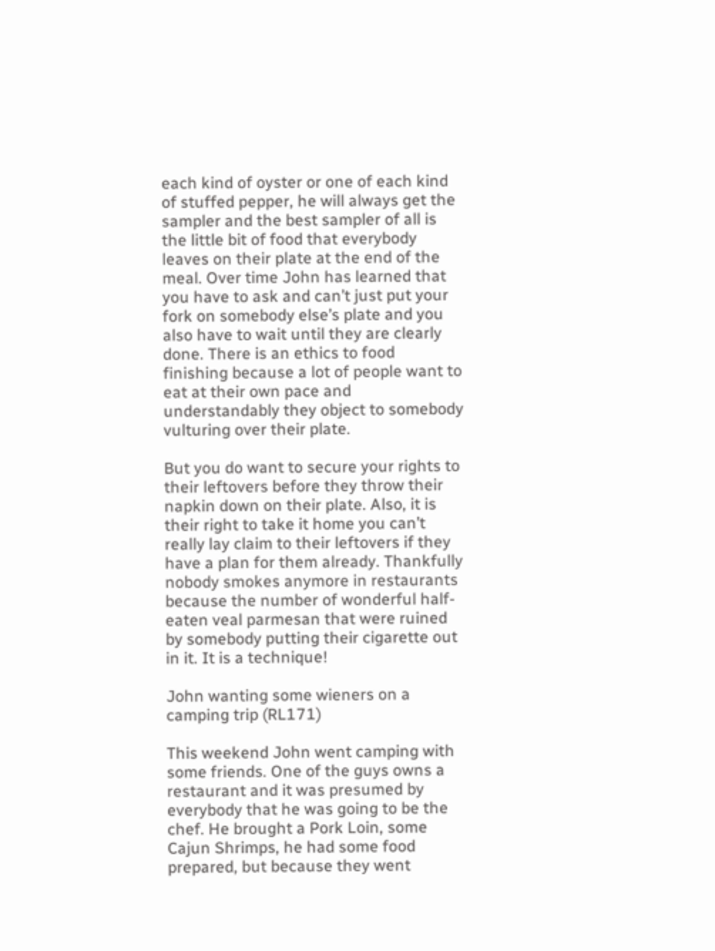each kind of oyster or one of each kind of stuffed pepper, he will always get the sampler and the best sampler of all is the little bit of food that everybody leaves on their plate at the end of the meal. Over time John has learned that you have to ask and can’t just put your fork on somebody else’s plate and you also have to wait until they are clearly done. There is an ethics to food finishing because a lot of people want to eat at their own pace and understandably they object to somebody vulturing over their plate.

But you do want to secure your rights to their leftovers before they throw their napkin down on their plate. Also, it is their right to take it home you can’t really lay claim to their leftovers if they have a plan for them already. Thankfully nobody smokes anymore in restaurants because the number of wonderful half-eaten veal parmesan that were ruined by somebody putting their cigarette out in it. It is a technique!

John wanting some wieners on a camping trip (RL171)

This weekend John went camping with some friends. One of the guys owns a restaurant and it was presumed by everybody that he was going to be the chef. He brought a Pork Loin, some Cajun Shrimps, he had some food prepared, but because they went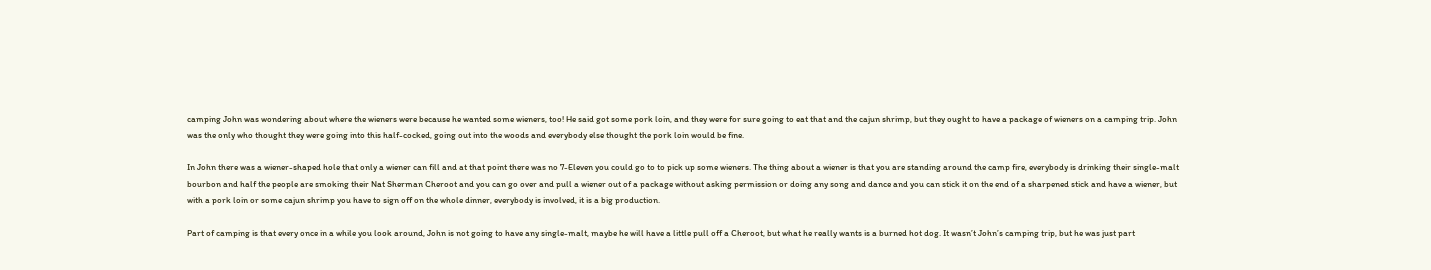camping John was wondering about where the wieners were because he wanted some wieners, too! He said got some pork loin, and they were for sure going to eat that and the cajun shrimp, but they ought to have a package of wieners on a camping trip. John was the only who thought they were going into this half-cocked, going out into the woods and everybody else thought the pork loin would be fine.

In John there was a wiener-shaped hole that only a wiener can fill and at that point there was no 7-Eleven you could go to to pick up some wieners. The thing about a wiener is that you are standing around the camp fire, everybody is drinking their single-malt bourbon and half the people are smoking their Nat Sherman Cheroot and you can go over and pull a wiener out of a package without asking permission or doing any song and dance and you can stick it on the end of a sharpened stick and have a wiener, but with a pork loin or some cajun shrimp you have to sign off on the whole dinner, everybody is involved, it is a big production.

Part of camping is that every once in a while you look around, John is not going to have any single-malt, maybe he will have a little pull off a Cheroot, but what he really wants is a burned hot dog. It wasn’t John’s camping trip, but he was just part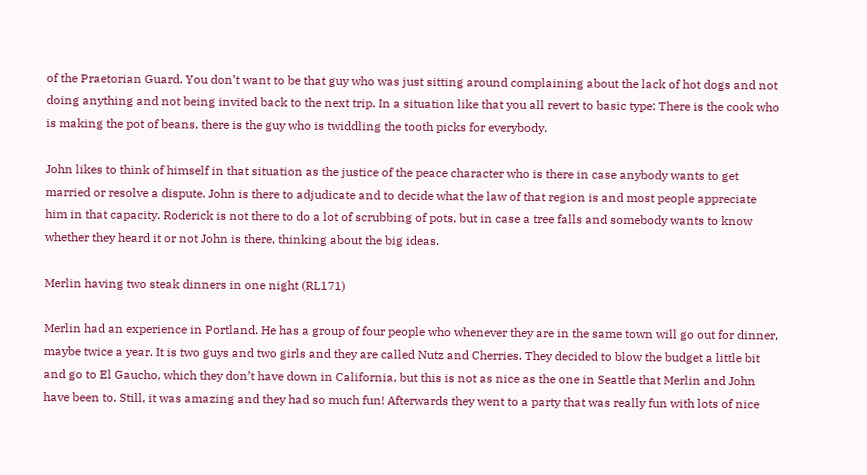of the Praetorian Guard. You don’t want to be that guy who was just sitting around complaining about the lack of hot dogs and not doing anything and not being invited back to the next trip. In a situation like that you all revert to basic type: There is the cook who is making the pot of beans, there is the guy who is twiddling the tooth picks for everybody.

John likes to think of himself in that situation as the justice of the peace character who is there in case anybody wants to get married or resolve a dispute. John is there to adjudicate and to decide what the law of that region is and most people appreciate him in that capacity. Roderick is not there to do a lot of scrubbing of pots, but in case a tree falls and somebody wants to know whether they heard it or not John is there, thinking about the big ideas.

Merlin having two steak dinners in one night (RL171)

Merlin had an experience in Portland. He has a group of four people who whenever they are in the same town will go out for dinner, maybe twice a year. It is two guys and two girls and they are called Nutz and Cherries. They decided to blow the budget a little bit and go to El Gaucho, which they don’t have down in California, but this is not as nice as the one in Seattle that Merlin and John have been to. Still, it was amazing and they had so much fun! Afterwards they went to a party that was really fun with lots of nice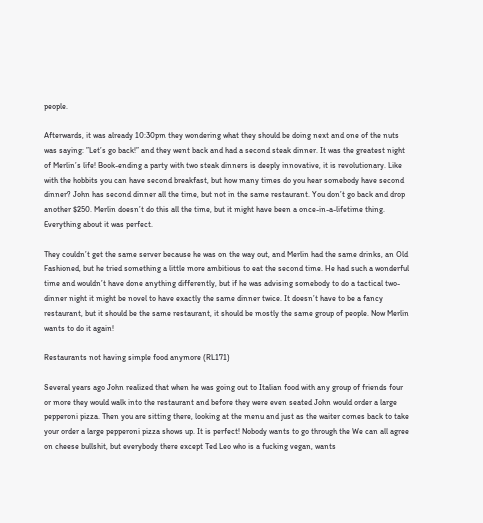people.

Afterwards, it was already 10:30pm they wondering what they should be doing next and one of the nuts was saying: ”Let’s go back!” and they went back and had a second steak dinner. It was the greatest night of Merlin’s life! Book-ending a party with two steak dinners is deeply innovative, it is revolutionary. Like with the hobbits you can have second breakfast, but how many times do you hear somebody have second dinner? John has second dinner all the time, but not in the same restaurant. You don’t go back and drop another $250. Merlin doesn’t do this all the time, but it might have been a once-in-a-lifetime thing. Everything about it was perfect.

They couldn’t get the same server because he was on the way out, and Merlin had the same drinks, an Old Fashioned, but he tried something a little more ambitious to eat the second time. He had such a wonderful time and wouldn’t have done anything differently, but if he was advising somebody to do a tactical two-dinner night it might be novel to have exactly the same dinner twice. It doesn’t have to be a fancy restaurant, but it should be the same restaurant, it should be mostly the same group of people. Now Merlin wants to do it again!

Restaurants not having simple food anymore (RL171)

Several years ago John realized that when he was going out to Italian food with any group of friends four or more they would walk into the restaurant and before they were even seated John would order a large pepperoni pizza. Then you are sitting there, looking at the menu and just as the waiter comes back to take your order a large pepperoni pizza shows up. It is perfect! Nobody wants to go through the We can all agree on cheese bullshit, but everybody there except Ted Leo who is a fucking vegan, wants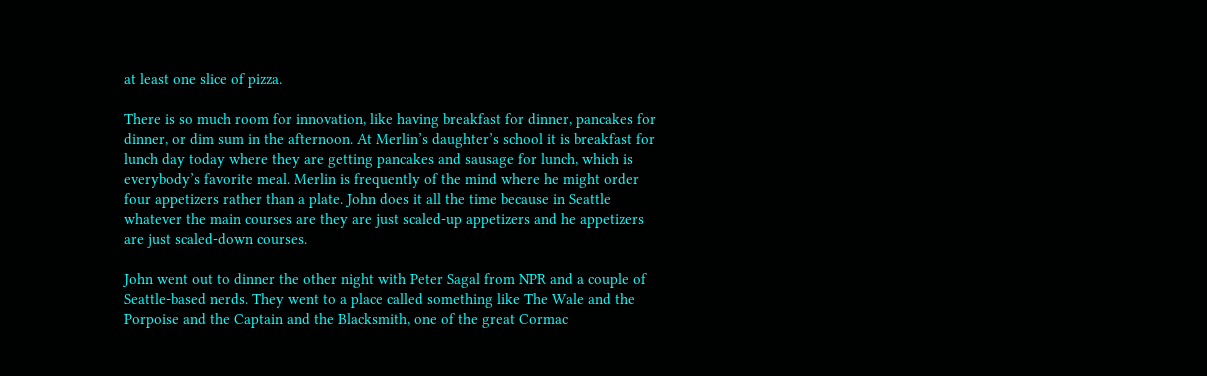at least one slice of pizza.

There is so much room for innovation, like having breakfast for dinner, pancakes for dinner, or dim sum in the afternoon. At Merlin’s daughter’s school it is breakfast for lunch day today where they are getting pancakes and sausage for lunch, which is everybody’s favorite meal. Merlin is frequently of the mind where he might order four appetizers rather than a plate. John does it all the time because in Seattle whatever the main courses are they are just scaled-up appetizers and he appetizers are just scaled-down courses.

John went out to dinner the other night with Peter Sagal from NPR and a couple of Seattle-based nerds. They went to a place called something like The Wale and the Porpoise and the Captain and the Blacksmith, one of the great Cormac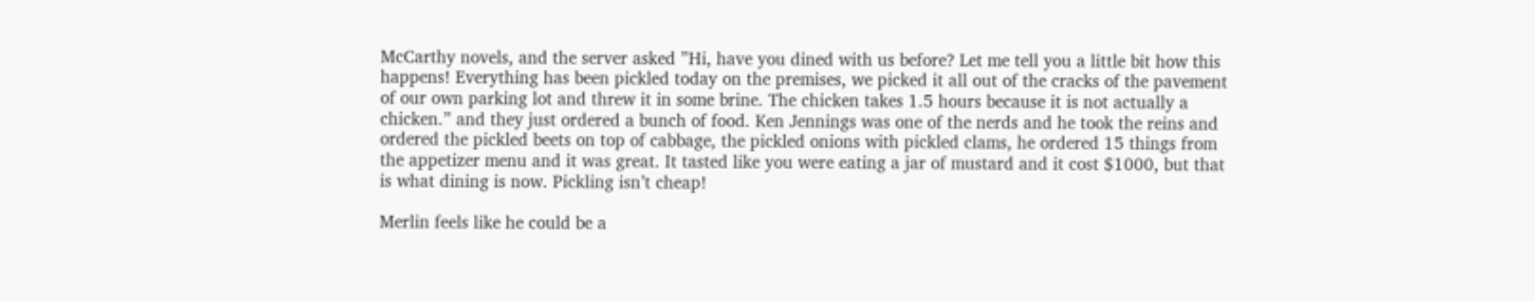McCarthy novels, and the server asked ”Hi, have you dined with us before? Let me tell you a little bit how this happens! Everything has been pickled today on the premises, we picked it all out of the cracks of the pavement of our own parking lot and threw it in some brine. The chicken takes 1.5 hours because it is not actually a chicken.” and they just ordered a bunch of food. Ken Jennings was one of the nerds and he took the reins and ordered the pickled beets on top of cabbage, the pickled onions with pickled clams, he ordered 15 things from the appetizer menu and it was great. It tasted like you were eating a jar of mustard and it cost $1000, but that is what dining is now. Pickling isn’t cheap!

Merlin feels like he could be a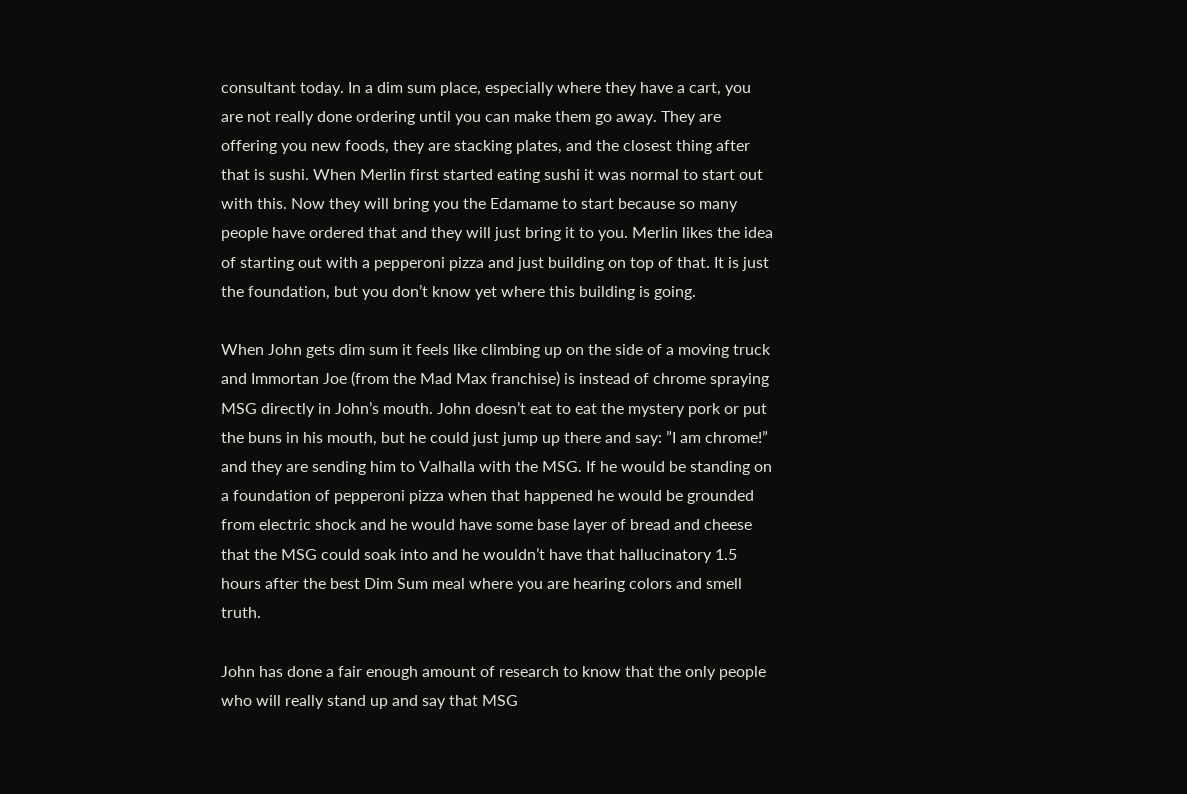consultant today. In a dim sum place, especially where they have a cart, you are not really done ordering until you can make them go away. They are offering you new foods, they are stacking plates, and the closest thing after that is sushi. When Merlin first started eating sushi it was normal to start out with this. Now they will bring you the Edamame to start because so many people have ordered that and they will just bring it to you. Merlin likes the idea of starting out with a pepperoni pizza and just building on top of that. It is just the foundation, but you don’t know yet where this building is going.

When John gets dim sum it feels like climbing up on the side of a moving truck and Immortan Joe (from the Mad Max franchise) is instead of chrome spraying MSG directly in John’s mouth. John doesn’t eat to eat the mystery pork or put the buns in his mouth, but he could just jump up there and say: ”I am chrome!” and they are sending him to Valhalla with the MSG. If he would be standing on a foundation of pepperoni pizza when that happened he would be grounded from electric shock and he would have some base layer of bread and cheese that the MSG could soak into and he wouldn’t have that hallucinatory 1.5 hours after the best Dim Sum meal where you are hearing colors and smell truth.

John has done a fair enough amount of research to know that the only people who will really stand up and say that MSG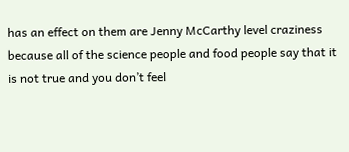has an effect on them are Jenny McCarthy level craziness because all of the science people and food people say that it is not true and you don’t feel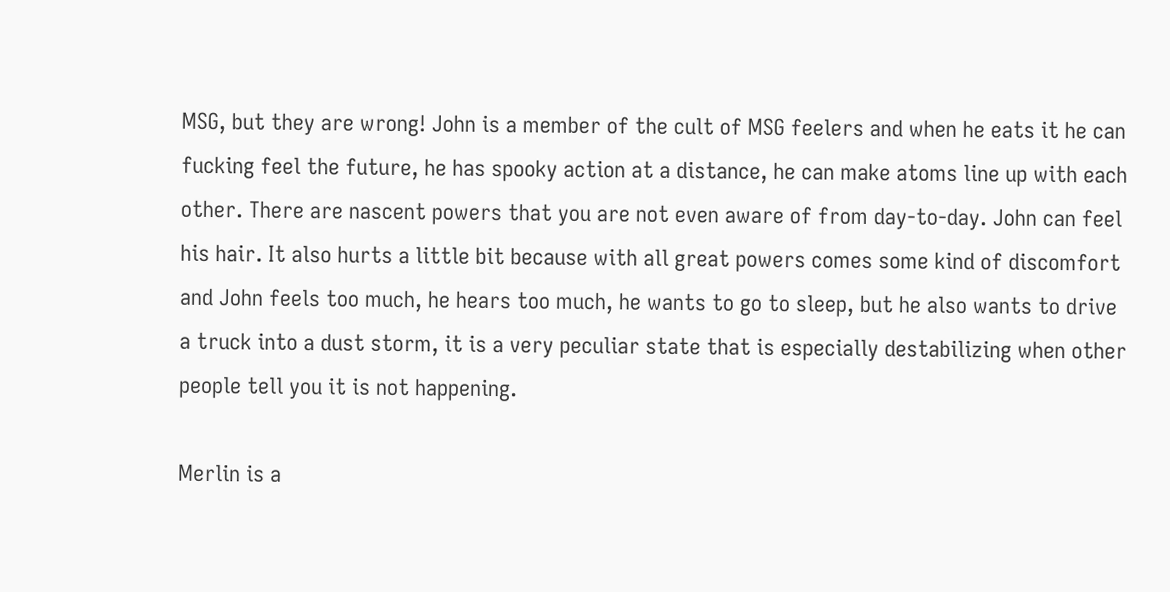MSG, but they are wrong! John is a member of the cult of MSG feelers and when he eats it he can fucking feel the future, he has spooky action at a distance, he can make atoms line up with each other. There are nascent powers that you are not even aware of from day-to-day. John can feel his hair. It also hurts a little bit because with all great powers comes some kind of discomfort and John feels too much, he hears too much, he wants to go to sleep, but he also wants to drive a truck into a dust storm, it is a very peculiar state that is especially destabilizing when other people tell you it is not happening.

Merlin is a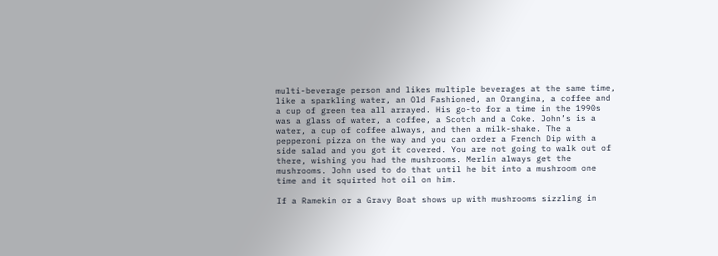multi-beverage person and likes multiple beverages at the same time, like a sparkling water, an Old Fashioned, an Orangina, a coffee and a cup of green tea all arrayed. His go-to for a time in the 1990s was a glass of water, a coffee, a Scotch and a Coke. John’s is a water, a cup of coffee always, and then a milk-shake. The a pepperoni pizza on the way and you can order a French Dip with a side salad and you got it covered. You are not going to walk out of there, wishing you had the mushrooms. Merlin always get the mushrooms. John used to do that until he bit into a mushroom one time and it squirted hot oil on him.

If a Ramekin or a Gravy Boat shows up with mushrooms sizzling in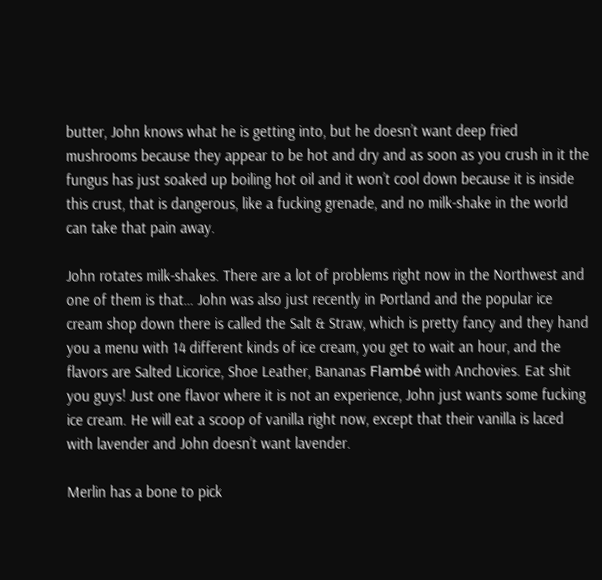butter, John knows what he is getting into, but he doesn’t want deep fried mushrooms because they appear to be hot and dry and as soon as you crush in it the fungus has just soaked up boiling hot oil and it won’t cool down because it is inside this crust, that is dangerous, like a fucking grenade, and no milk-shake in the world can take that pain away.

John rotates milk-shakes. There are a lot of problems right now in the Northwest and one of them is that… John was also just recently in Portland and the popular ice cream shop down there is called the Salt & Straw, which is pretty fancy and they hand you a menu with 14 different kinds of ice cream, you get to wait an hour, and the flavors are Salted Licorice, Shoe Leather, Bananas Flambé with Anchovies. Eat shit you guys! Just one flavor where it is not an experience, John just wants some fucking ice cream. He will eat a scoop of vanilla right now, except that their vanilla is laced with lavender and John doesn’t want lavender.

Merlin has a bone to pick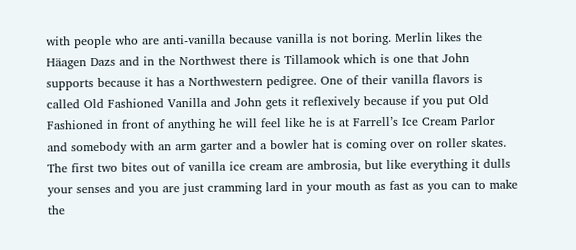with people who are anti-vanilla because vanilla is not boring. Merlin likes the Häagen Dazs and in the Northwest there is Tillamook which is one that John supports because it has a Northwestern pedigree. One of their vanilla flavors is called Old Fashioned Vanilla and John gets it reflexively because if you put Old Fashioned in front of anything he will feel like he is at Farrell’s Ice Cream Parlor and somebody with an arm garter and a bowler hat is coming over on roller skates. The first two bites out of vanilla ice cream are ambrosia, but like everything it dulls your senses and you are just cramming lard in your mouth as fast as you can to make the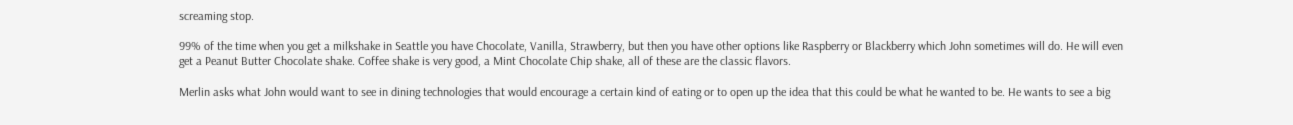screaming stop.

99% of the time when you get a milkshake in Seattle you have Chocolate, Vanilla, Strawberry, but then you have other options like Raspberry or Blackberry which John sometimes will do. He will even get a Peanut Butter Chocolate shake. Coffee shake is very good, a Mint Chocolate Chip shake, all of these are the classic flavors.

Merlin asks what John would want to see in dining technologies that would encourage a certain kind of eating or to open up the idea that this could be what he wanted to be. He wants to see a big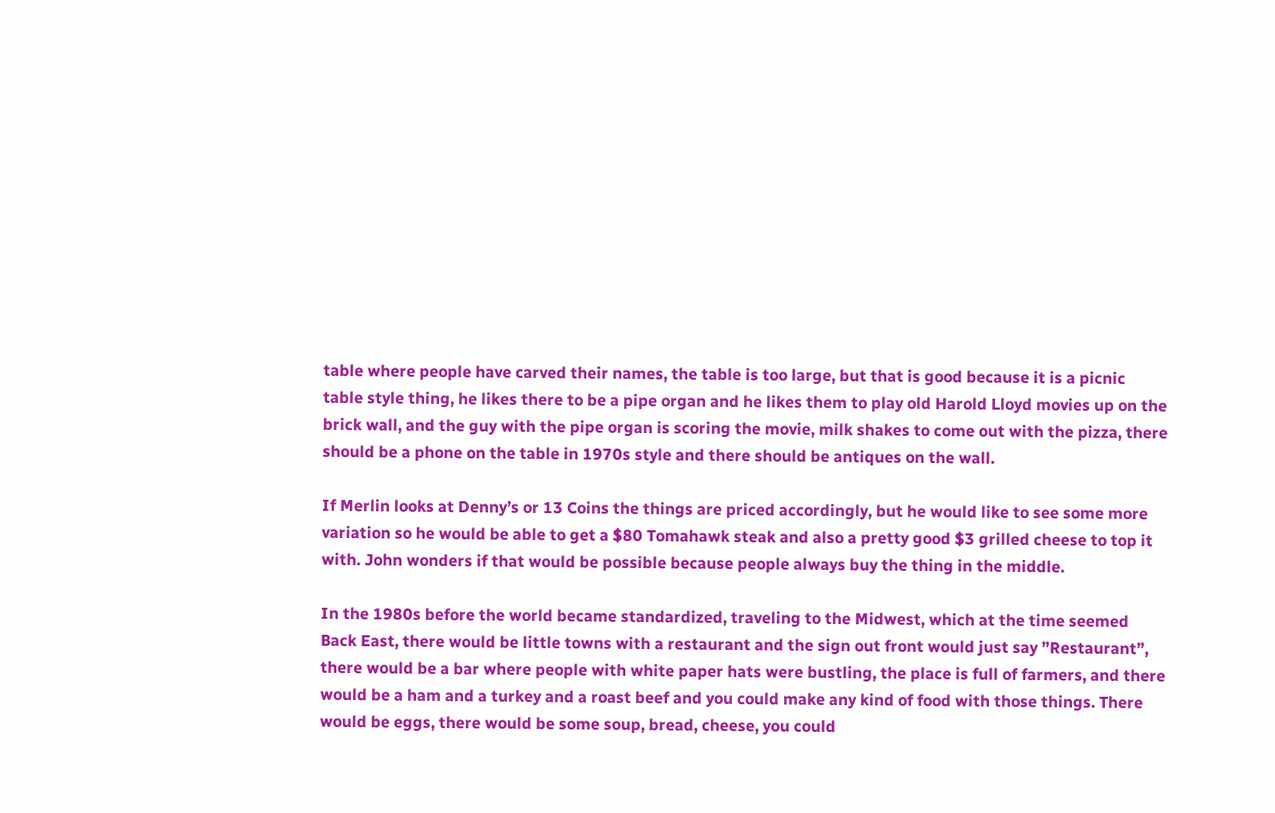table where people have carved their names, the table is too large, but that is good because it is a picnic table style thing, he likes there to be a pipe organ and he likes them to play old Harold Lloyd movies up on the brick wall, and the guy with the pipe organ is scoring the movie, milk shakes to come out with the pizza, there should be a phone on the table in 1970s style and there should be antiques on the wall.

If Merlin looks at Denny’s or 13 Coins the things are priced accordingly, but he would like to see some more variation so he would be able to get a $80 Tomahawk steak and also a pretty good $3 grilled cheese to top it with. John wonders if that would be possible because people always buy the thing in the middle.

In the 1980s before the world became standardized, traveling to the Midwest, which at the time seemed Back East, there would be little towns with a restaurant and the sign out front would just say ”Restaurant”, there would be a bar where people with white paper hats were bustling, the place is full of farmers, and there would be a ham and a turkey and a roast beef and you could make any kind of food with those things. There would be eggs, there would be some soup, bread, cheese, you could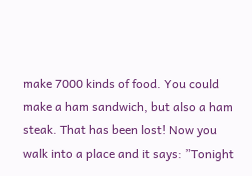make 7000 kinds of food. You could make a ham sandwich, but also a ham steak. That has been lost! Now you walk into a place and it says: ”Tonight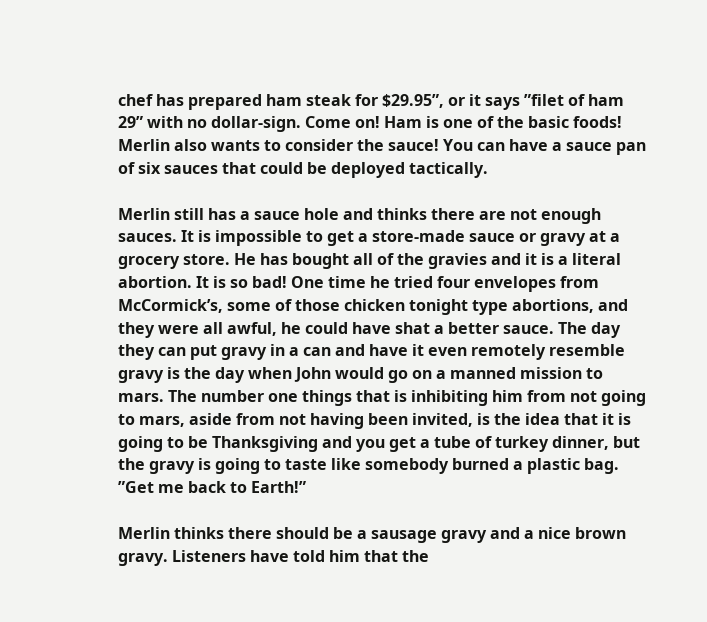chef has prepared ham steak for $29.95”, or it says ”filet of ham 29” with no dollar-sign. Come on! Ham is one of the basic foods! Merlin also wants to consider the sauce! You can have a sauce pan of six sauces that could be deployed tactically.

Merlin still has a sauce hole and thinks there are not enough sauces. It is impossible to get a store-made sauce or gravy at a grocery store. He has bought all of the gravies and it is a literal abortion. It is so bad! One time he tried four envelopes from McCormick’s, some of those chicken tonight type abortions, and they were all awful, he could have shat a better sauce. The day they can put gravy in a can and have it even remotely resemble gravy is the day when John would go on a manned mission to mars. The number one things that is inhibiting him from not going to mars, aside from not having been invited, is the idea that it is going to be Thanksgiving and you get a tube of turkey dinner, but the gravy is going to taste like somebody burned a plastic bag. ”Get me back to Earth!”

Merlin thinks there should be a sausage gravy and a nice brown gravy. Listeners have told him that the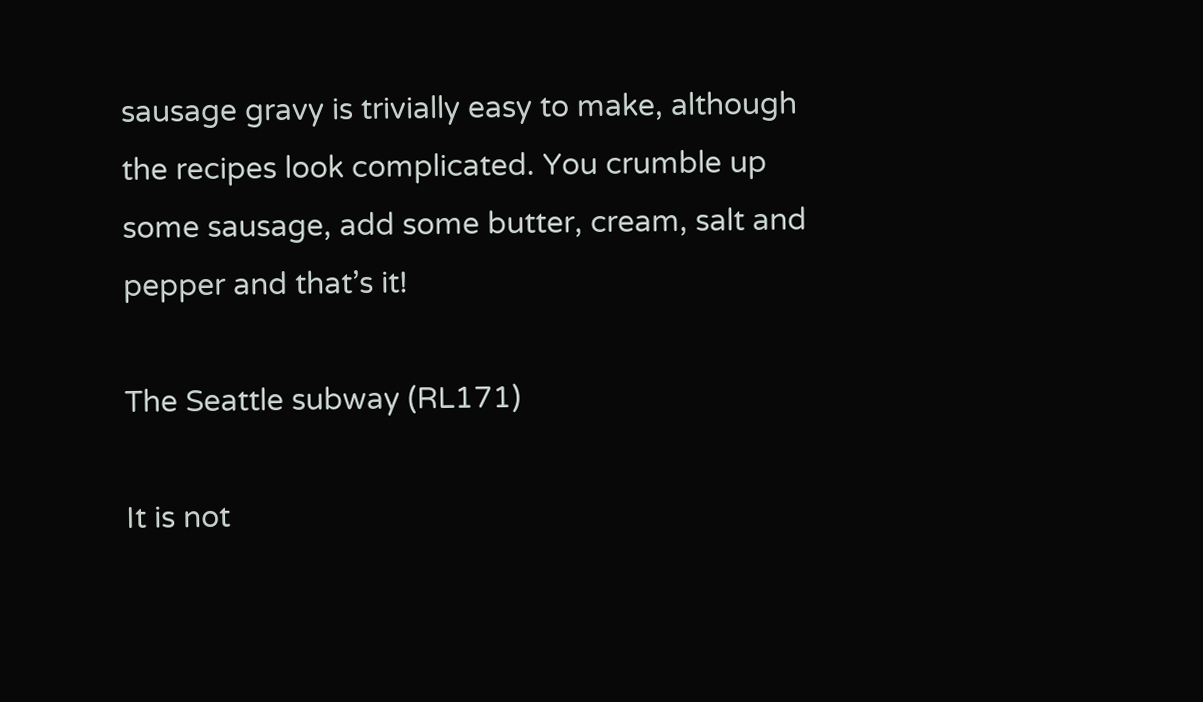sausage gravy is trivially easy to make, although the recipes look complicated. You crumble up some sausage, add some butter, cream, salt and pepper and that’s it!

The Seattle subway (RL171)

It is not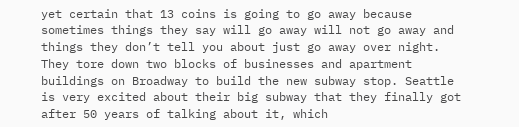yet certain that 13 coins is going to go away because sometimes things they say will go away will not go away and things they don’t tell you about just go away over night. They tore down two blocks of businesses and apartment buildings on Broadway to build the new subway stop. Seattle is very excited about their big subway that they finally got after 50 years of talking about it, which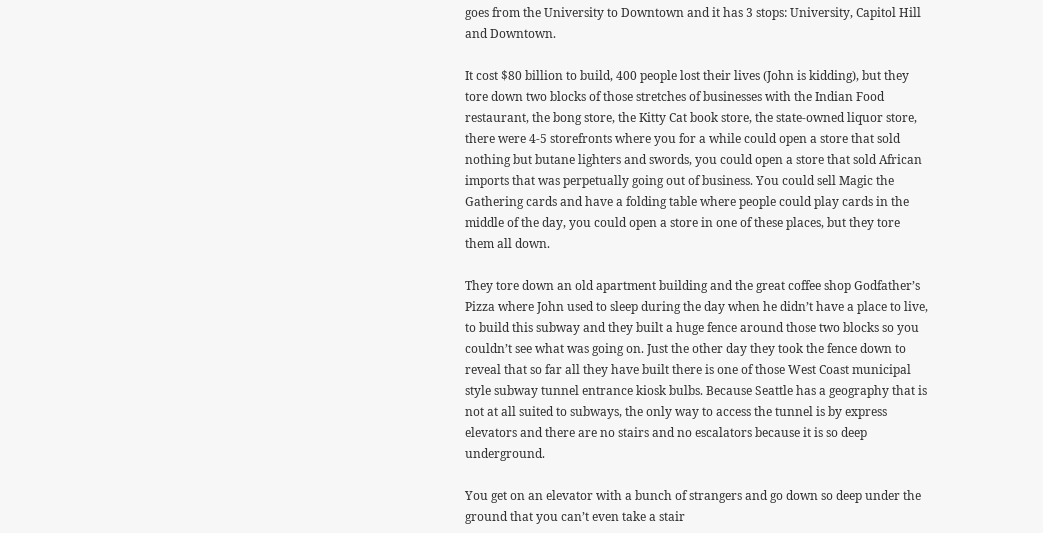goes from the University to Downtown and it has 3 stops: University, Capitol Hill and Downtown.

It cost $80 billion to build, 400 people lost their lives (John is kidding), but they tore down two blocks of those stretches of businesses with the Indian Food restaurant, the bong store, the Kitty Cat book store, the state-owned liquor store, there were 4-5 storefronts where you for a while could open a store that sold nothing but butane lighters and swords, you could open a store that sold African imports that was perpetually going out of business. You could sell Magic the Gathering cards and have a folding table where people could play cards in the middle of the day, you could open a store in one of these places, but they tore them all down.

They tore down an old apartment building and the great coffee shop Godfather’s Pizza where John used to sleep during the day when he didn’t have a place to live, to build this subway and they built a huge fence around those two blocks so you couldn’t see what was going on. Just the other day they took the fence down to reveal that so far all they have built there is one of those West Coast municipal style subway tunnel entrance kiosk bulbs. Because Seattle has a geography that is not at all suited to subways, the only way to access the tunnel is by express elevators and there are no stairs and no escalators because it is so deep underground.

You get on an elevator with a bunch of strangers and go down so deep under the ground that you can’t even take a stair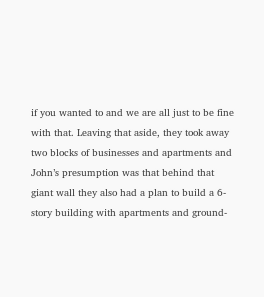if you wanted to and we are all just to be fine with that. Leaving that aside, they took away two blocks of businesses and apartments and John’s presumption was that behind that giant wall they also had a plan to build a 6-story building with apartments and ground-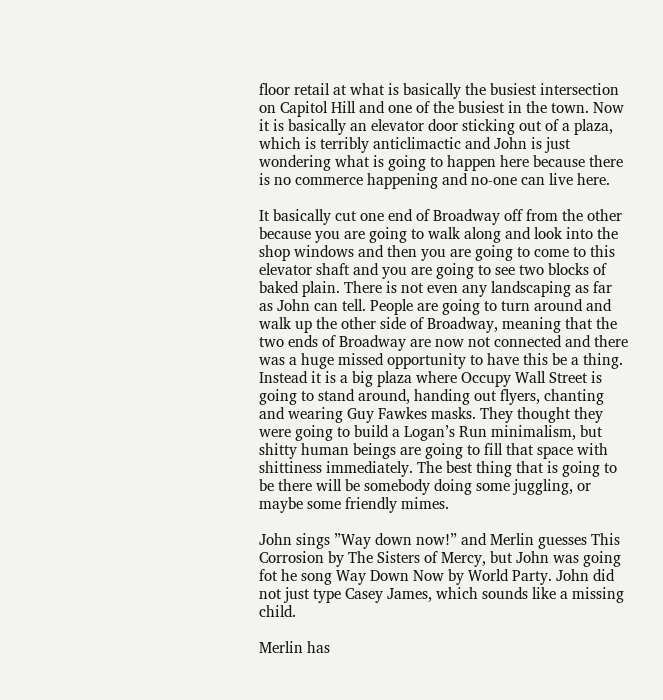floor retail at what is basically the busiest intersection on Capitol Hill and one of the busiest in the town. Now it is basically an elevator door sticking out of a plaza, which is terribly anticlimactic and John is just wondering what is going to happen here because there is no commerce happening and no-one can live here.

It basically cut one end of Broadway off from the other because you are going to walk along and look into the shop windows and then you are going to come to this elevator shaft and you are going to see two blocks of baked plain. There is not even any landscaping as far as John can tell. People are going to turn around and walk up the other side of Broadway, meaning that the two ends of Broadway are now not connected and there was a huge missed opportunity to have this be a thing. Instead it is a big plaza where Occupy Wall Street is going to stand around, handing out flyers, chanting and wearing Guy Fawkes masks. They thought they were going to build a Logan’s Run minimalism, but shitty human beings are going to fill that space with shittiness immediately. The best thing that is going to be there will be somebody doing some juggling, or maybe some friendly mimes.

John sings ”Way down now!” and Merlin guesses This Corrosion by The Sisters of Mercy, but John was going fot he song Way Down Now by World Party. John did not just type Casey James, which sounds like a missing child.

Merlin has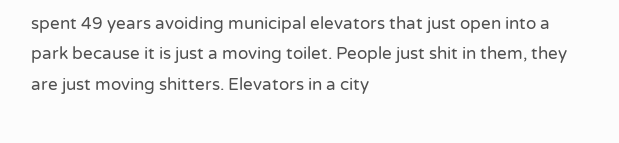spent 49 years avoiding municipal elevators that just open into a park because it is just a moving toilet. People just shit in them, they are just moving shitters. Elevators in a city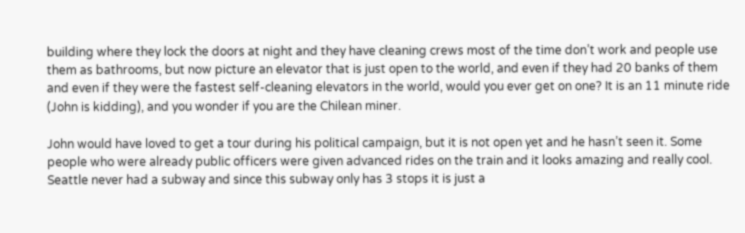building where they lock the doors at night and they have cleaning crews most of the time don’t work and people use them as bathrooms, but now picture an elevator that is just open to the world, and even if they had 20 banks of them and even if they were the fastest self-cleaning elevators in the world, would you ever get on one? It is an 11 minute ride (John is kidding), and you wonder if you are the Chilean miner.

John would have loved to get a tour during his political campaign, but it is not open yet and he hasn’t seen it. Some people who were already public officers were given advanced rides on the train and it looks amazing and really cool. Seattle never had a subway and since this subway only has 3 stops it is just a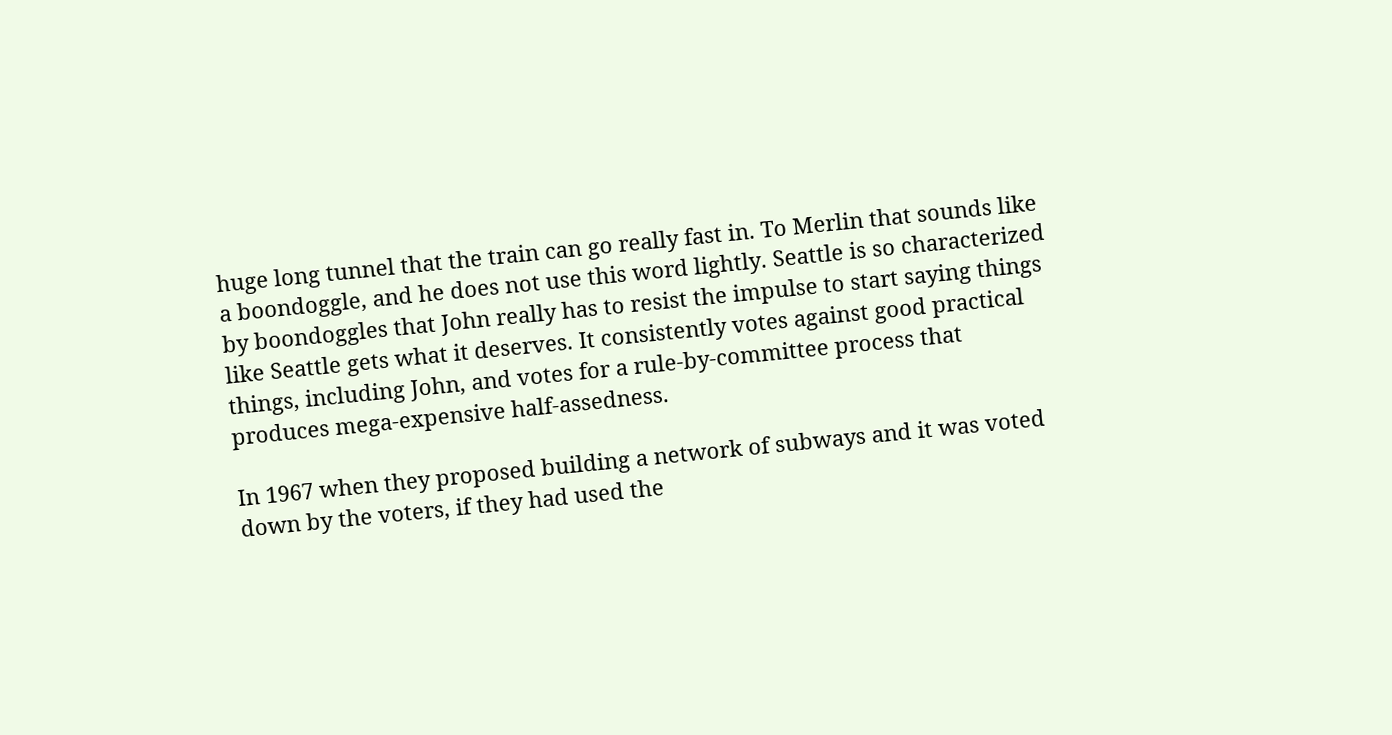huge long tunnel that the train can go really fast in. To Merlin that sounds like a boondoggle, and he does not use this word lightly. Seattle is so characterized by boondoggles that John really has to resist the impulse to start saying things like Seattle gets what it deserves. It consistently votes against good practical things, including John, and votes for a rule-by-committee process that produces mega-expensive half-assedness.

In 1967 when they proposed building a network of subways and it was voted down by the voters, if they had used the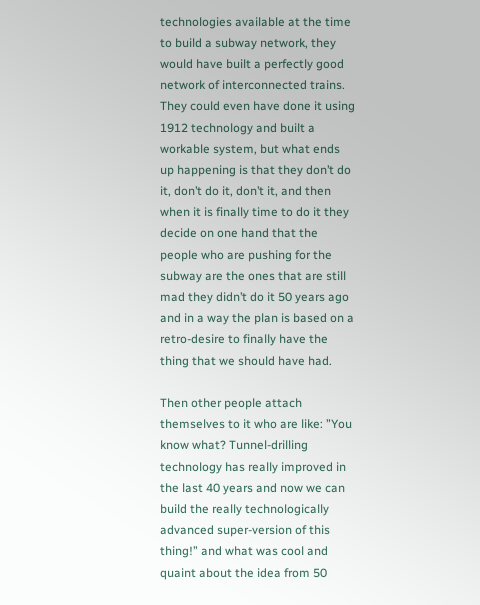technologies available at the time to build a subway network, they would have built a perfectly good network of interconnected trains. They could even have done it using 1912 technology and built a workable system, but what ends up happening is that they don’t do it, don’t do it, don’t it, and then when it is finally time to do it they decide on one hand that the people who are pushing for the subway are the ones that are still mad they didn’t do it 50 years ago and in a way the plan is based on a retro-desire to finally have the thing that we should have had.

Then other people attach themselves to it who are like: ”You know what? Tunnel-drilling technology has really improved in the last 40 years and now we can build the really technologically advanced super-version of this thing!” and what was cool and quaint about the idea from 50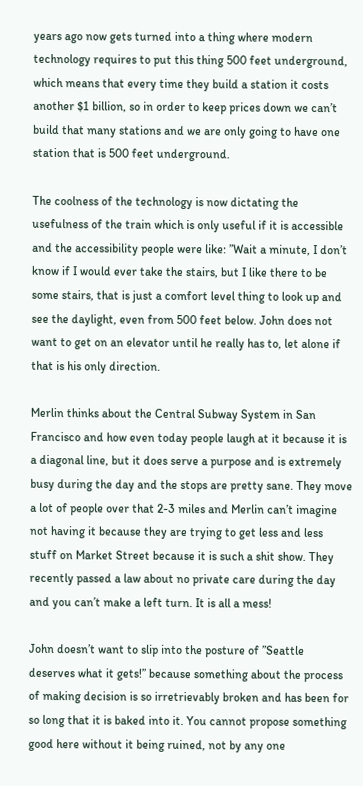years ago now gets turned into a thing where modern technology requires to put this thing 500 feet underground, which means that every time they build a station it costs another $1 billion, so in order to keep prices down we can’t build that many stations and we are only going to have one station that is 500 feet underground.

The coolness of the technology is now dictating the usefulness of the train which is only useful if it is accessible and the accessibility people were like: ”Wait a minute, I don’t know if I would ever take the stairs, but I like there to be some stairs, that is just a comfort level thing to look up and see the daylight, even from 500 feet below. John does not want to get on an elevator until he really has to, let alone if that is his only direction.

Merlin thinks about the Central Subway System in San Francisco and how even today people laugh at it because it is a diagonal line, but it does serve a purpose and is extremely busy during the day and the stops are pretty sane. They move a lot of people over that 2-3 miles and Merlin can’t imagine not having it because they are trying to get less and less stuff on Market Street because it is such a shit show. They recently passed a law about no private care during the day and you can’t make a left turn. It is all a mess!

John doesn’t want to slip into the posture of ”Seattle deserves what it gets!” because something about the process of making decision is so irretrievably broken and has been for so long that it is baked into it. You cannot propose something good here without it being ruined, not by any one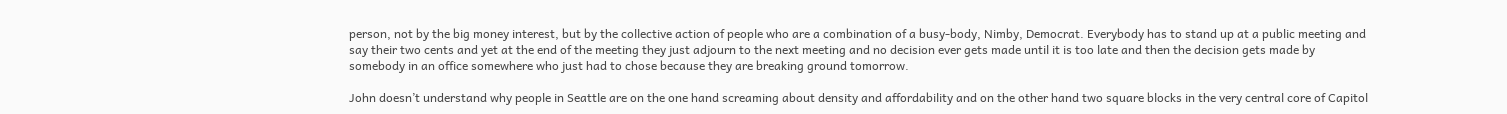person, not by the big money interest, but by the collective action of people who are a combination of a busy-body, Nimby, Democrat. Everybody has to stand up at a public meeting and say their two cents and yet at the end of the meeting they just adjourn to the next meeting and no decision ever gets made until it is too late and then the decision gets made by somebody in an office somewhere who just had to chose because they are breaking ground tomorrow.

John doesn’t understand why people in Seattle are on the one hand screaming about density and affordability and on the other hand two square blocks in the very central core of Capitol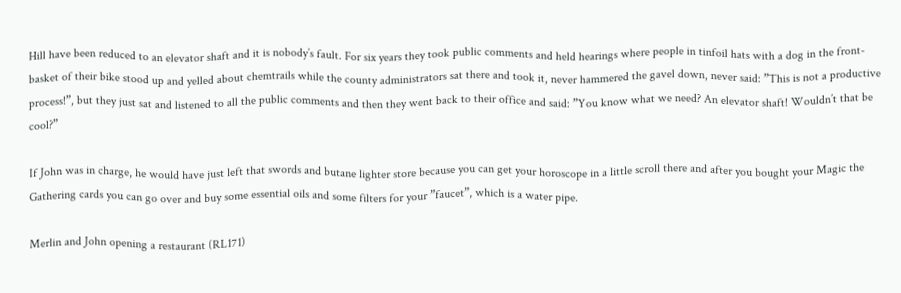Hill have been reduced to an elevator shaft and it is nobody’s fault. For six years they took public comments and held hearings where people in tinfoil hats with a dog in the front-basket of their bike stood up and yelled about chemtrails while the county administrators sat there and took it, never hammered the gavel down, never said: ”This is not a productive process!”, but they just sat and listened to all the public comments and then they went back to their office and said: ”You know what we need? An elevator shaft! Wouldn’t that be cool?”

If John was in charge, he would have just left that swords and butane lighter store because you can get your horoscope in a little scroll there and after you bought your Magic the Gathering cards you can go over and buy some essential oils and some filters for your ”faucet”, which is a water pipe.

Merlin and John opening a restaurant (RL171)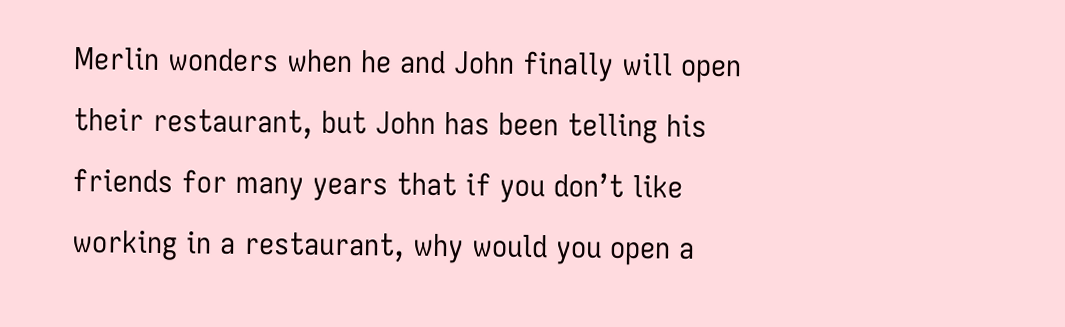Merlin wonders when he and John finally will open their restaurant, but John has been telling his friends for many years that if you don’t like working in a restaurant, why would you open a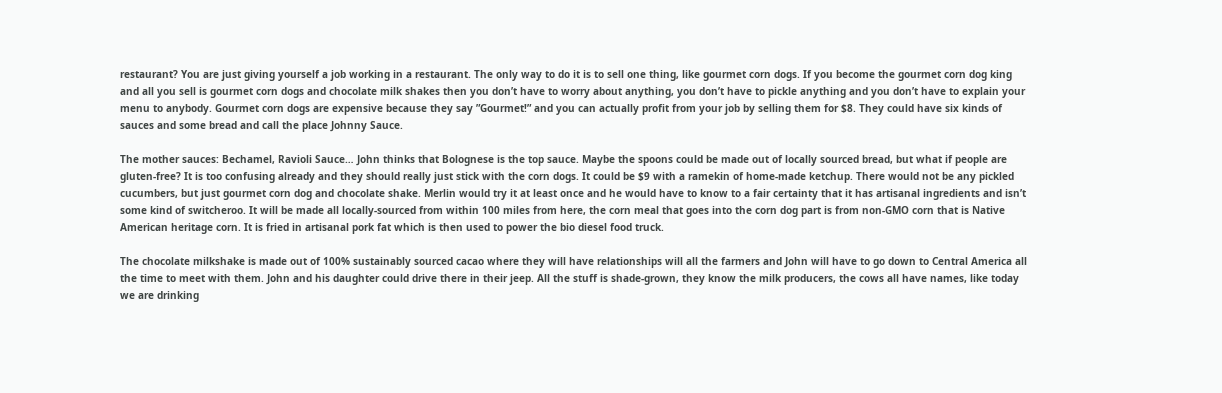restaurant? You are just giving yourself a job working in a restaurant. The only way to do it is to sell one thing, like gourmet corn dogs. If you become the gourmet corn dog king and all you sell is gourmet corn dogs and chocolate milk shakes then you don’t have to worry about anything, you don’t have to pickle anything and you don’t have to explain your menu to anybody. Gourmet corn dogs are expensive because they say ”Gourmet!” and you can actually profit from your job by selling them for $8. They could have six kinds of sauces and some bread and call the place Johnny Sauce.

The mother sauces: Bechamel, Ravioli Sauce… John thinks that Bolognese is the top sauce. Maybe the spoons could be made out of locally sourced bread, but what if people are gluten-free? It is too confusing already and they should really just stick with the corn dogs. It could be $9 with a ramekin of home-made ketchup. There would not be any pickled cucumbers, but just gourmet corn dog and chocolate shake. Merlin would try it at least once and he would have to know to a fair certainty that it has artisanal ingredients and isn’t some kind of switcheroo. It will be made all locally-sourced from within 100 miles from here, the corn meal that goes into the corn dog part is from non-GMO corn that is Native American heritage corn. It is fried in artisanal pork fat which is then used to power the bio diesel food truck.

The chocolate milkshake is made out of 100% sustainably sourced cacao where they will have relationships will all the farmers and John will have to go down to Central America all the time to meet with them. John and his daughter could drive there in their jeep. All the stuff is shade-grown, they know the milk producers, the cows all have names, like today we are drinking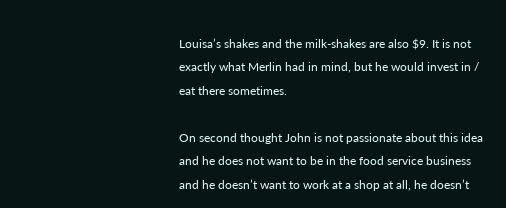Louisa’s shakes and the milk-shakes are also $9. It is not exactly what Merlin had in mind, but he would invest in / eat there sometimes.

On second thought John is not passionate about this idea and he does not want to be in the food service business and he doesn’t want to work at a shop at all, he doesn’t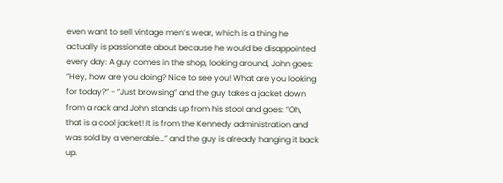even want to sell vintage men’s wear, which is a thing he actually is passionate about because he would be disappointed every day: A guy comes in the shop, looking around, John goes: ”Hey, how are you doing? Nice to see you! What are you looking for today?” - ”Just browsing” and the guy takes a jacket down from a rack and John stands up from his stool and goes: ”Oh, that is a cool jacket! It is from the Kennedy administration and was sold by a venerable…” and the guy is already hanging it back up.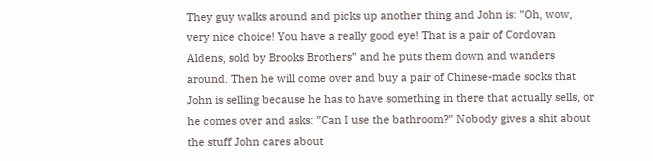They guy walks around and picks up another thing and John is: ”Oh, wow, very nice choice! You have a really good eye! That is a pair of Cordovan Aldens, sold by Brooks Brothers” and he puts them down and wanders around. Then he will come over and buy a pair of Chinese-made socks that John is selling because he has to have something in there that actually sells, or he comes over and asks: ”Can I use the bathroom?” Nobody gives a shit about the stuff John cares about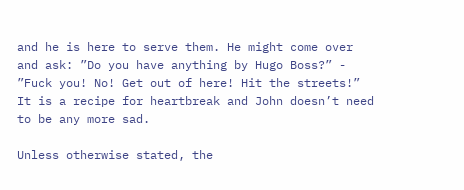and he is here to serve them. He might come over and ask: ”Do you have anything by Hugo Boss?” - ”Fuck you! No! Get out of here! Hit the streets!” It is a recipe for heartbreak and John doesn’t need to be any more sad.

Unless otherwise stated, the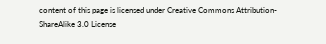content of this page is licensed under Creative Commons Attribution-ShareAlike 3.0 License